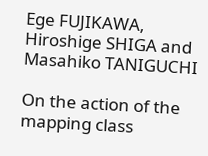Ege FUJIKAWA, Hiroshige SHIGA and Masahiko TANIGUCHI

On the action of the mapping class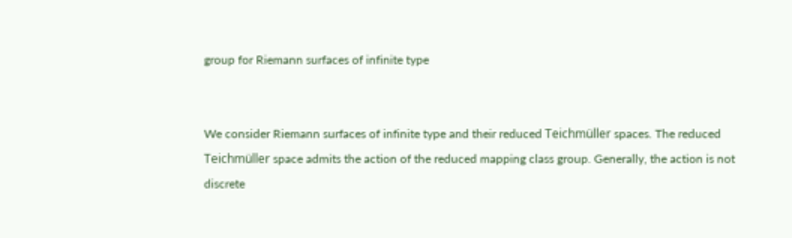group for Riemann surfaces of infinite type


We consider Riemann surfaces of infinite type and their reduced Teichmüller spaces. The reduced Teichmüller space admits the action of the reduced mapping class group. Generally, the action is not discrete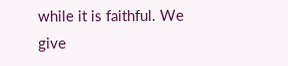while it is faithful. We give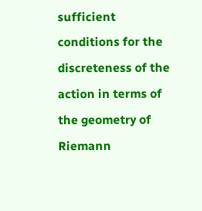sufficient conditions for the discreteness of the action in terms of the geometry of Riemann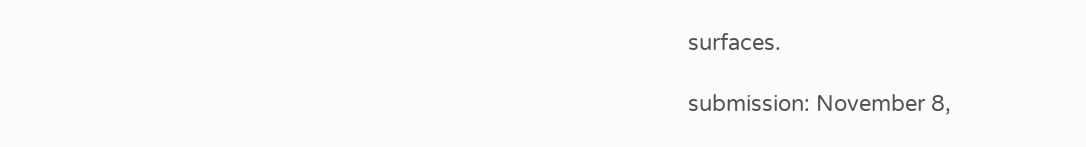surfaces.

submission: November 8,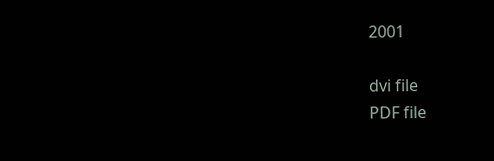2001

dvi file
PDF file